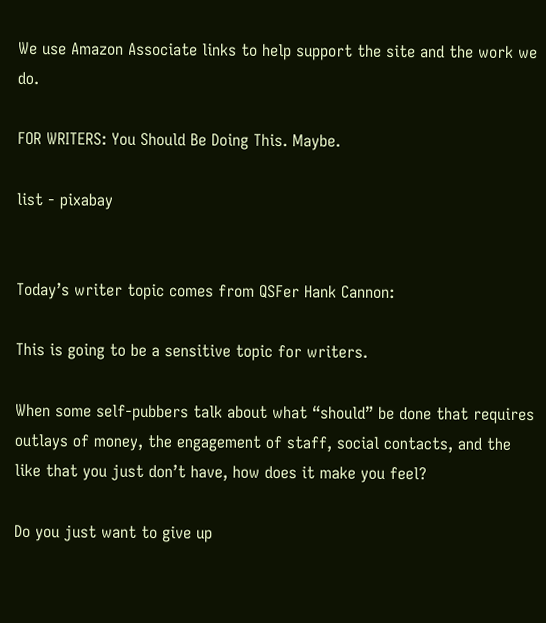We use Amazon Associate links to help support the site and the work we do.

FOR WRITERS: You Should Be Doing This. Maybe.

list - pixabay


Today’s writer topic comes from QSFer Hank Cannon:

This is going to be a sensitive topic for writers.

When some self-pubbers talk about what “should” be done that requires outlays of money, the engagement of staff, social contacts, and the like that you just don’t have, how does it make you feel?

Do you just want to give up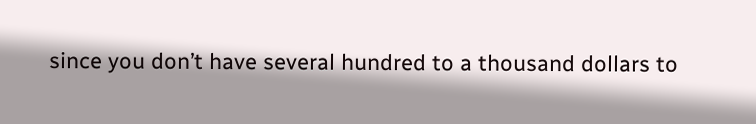since you don’t have several hundred to a thousand dollars to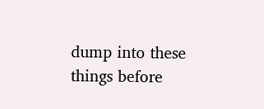dump into these things before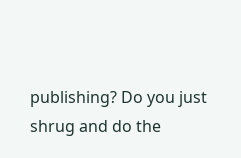publishing? Do you just shrug and do the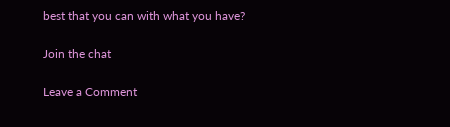best that you can with what you have?

Join the chat

Leave a Comment